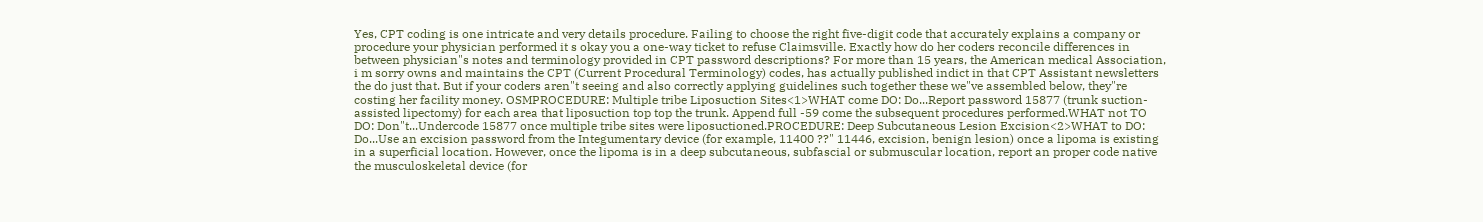Yes, CPT coding is one intricate and very details procedure. Failing to choose the right five-digit code that accurately explains a company or procedure your physician performed it s okay you a one-way ticket to refuse Claimsville. Exactly how do her coders reconcile differences in between physician"s notes and terminology provided in CPT password descriptions? For more than 15 years, the American medical Association, i m sorry owns and maintains the CPT (Current Procedural Terminology) codes, has actually published indict in that CPT Assistant newsletters the do just that. But if your coders aren"t seeing and also correctly applying guidelines such together these we"ve assembled below, they"re costing her facility money. OSMPROCEDURE: Multiple tribe Liposuction Sites<1>WHAT come DO: Do...Report password 15877 (trunk suction-assisted lipectomy) for each area that liposuction top top the trunk. Append full -59 come the subsequent procedures performed.WHAT not TO DO: Don"t...Undercode 15877 once multiple tribe sites were liposuctioned.PROCEDURE: Deep Subcutaneous Lesion Excision<2>WHAT to DO: Do...Use an excision password from the Integumentary device (for example, 11400 ??" 11446, excision, benign lesion) once a lipoma is existing in a superficial location. However, once the lipoma is in a deep subcutaneous, subfascial or submuscular location, report an proper code native the musculoskeletal device (for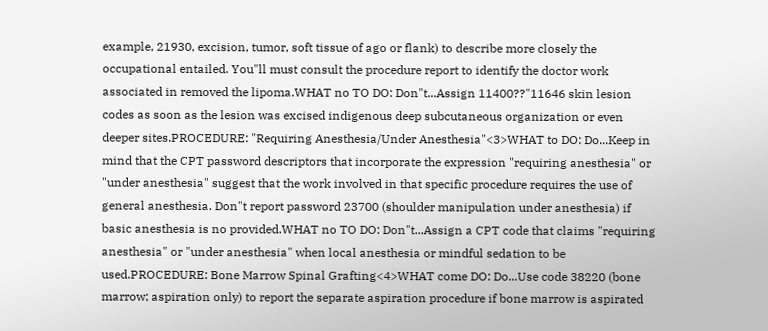example, 21930, excision, tumor, soft tissue of ago or flank) to describe more closely the occupational entailed. You"ll must consult the procedure report to identify the doctor work associated in removed the lipoma.WHAT no TO DO: Don"t...Assign 11400??"11646 skin lesion codes as soon as the lesion was excised indigenous deep subcutaneous organization or even deeper sites.PROCEDURE: "Requiring Anesthesia/Under Anesthesia"<3>WHAT to DO: Do...Keep in mind that the CPT password descriptors that incorporate the expression "requiring anesthesia" or "under anesthesia" suggest that the work involved in that specific procedure requires the use of general anesthesia. Don"t report password 23700 (shoulder manipulation under anesthesia) if basic anesthesia is no provided.WHAT no TO DO: Don"t...Assign a CPT code that claims "requiring anesthesia" or "under anesthesia" when local anesthesia or mindful sedation to be used.PROCEDURE: Bone Marrow Spinal Grafting<4>WHAT come DO: Do...Use code 38220 (bone marrow; aspiration only) to report the separate aspiration procedure if bone marrow is aspirated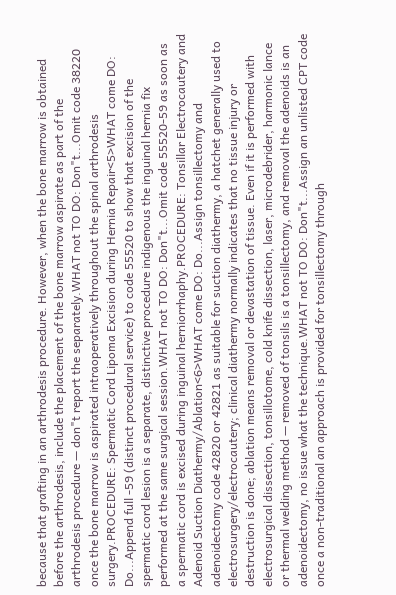because that grafting in an arthrodesis procedure. However, when the bone marrow is obtained before the arthrodesis, include the placement of the bone marrow aspirate as part of the arthrodesis procedure — don"t report the separately.WHAT not TO DO: Don"t...Omit code 38220 once the bone marrow is aspirated intraoperatively throughout the spinal arthrodesis surgery.PROCEDURE: Spermatic Cord Lipoma Excision during Hernia Repair<5>WHAT come DO: Do...Append full -59 (distinct procedural service) to code 55520 to show that excision of the spermatic cord lesion is a separate, distinctive procedure indigenous the inguinal hernia fix performed at the same surgical session.WHAT not TO DO: Don"t...Omit code 55520-59 as soon as a spermatic cord is excised during inguinal herniorrhaphy.PROCEDURE: Tonsillar Electrocautery and Adenoid Suction Diathermy/Ablation<6>WHAT come DO: Do...Assign tonsillectomy and adenoidectomy code 42820 or 42821 as suitable for suction diathermy, a hatchet generally used to electrosurgery/electrocautery; clinical diathermy normally indicates that no tissue injury or destruction is done; ablation means removal or devastation of tissue. Even if it is performed with electrosurgical dissection, tonsillotome, cold knife dissection, laser, microdebrider, harmonic lance or thermal welding method — removed of tonsils is a tonsillectomy, and removal the adenoids is an adenoidectomy, no issue what the technique.WHAT not TO DO: Don"t...Assign an unlisted CPT code once a non-traditional an approach is provided for tonsillectomy through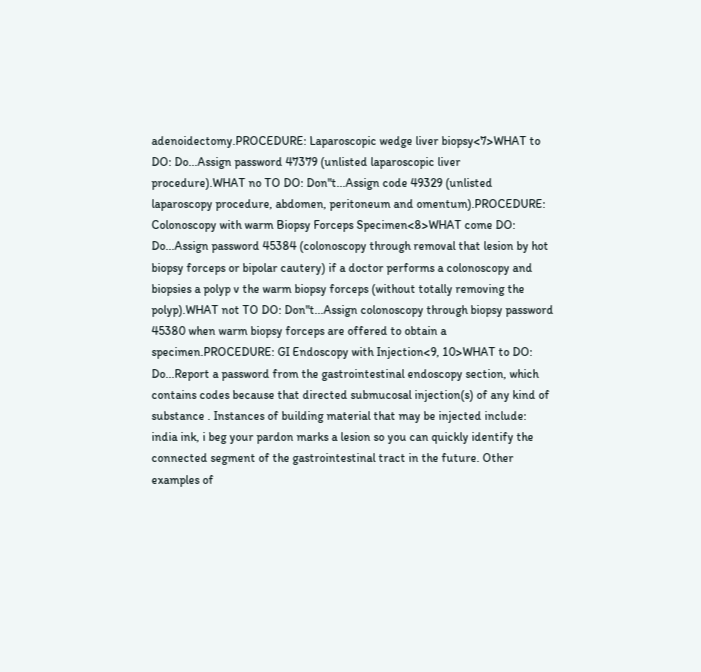adenoidectomy.PROCEDURE: Laparoscopic wedge liver biopsy<7>WHAT to DO: Do...Assign password 47379 (unlisted laparoscopic liver procedure).WHAT no TO DO: Don"t...Assign code 49329 (unlisted laparoscopy procedure, abdomen, peritoneum and omentum).PROCEDURE: Colonoscopy with warm Biopsy Forceps Specimen<8>WHAT come DO: Do...Assign password 45384 (colonoscopy through removal that lesion by hot biopsy forceps or bipolar cautery) if a doctor performs a colonoscopy and biopsies a polyp v the warm biopsy forceps (without totally removing the polyp).WHAT not TO DO: Don"t...Assign colonoscopy through biopsy password 45380 when warm biopsy forceps are offered to obtain a specimen.PROCEDURE: GI Endoscopy with Injection<9, 10>WHAT to DO: Do...Report a password from the gastrointestinal endoscopy section, which contains codes because that directed submucosal injection(s) of any kind of substance . Instances of building material that may be injected include: india ink, i beg your pardon marks a lesion so you can quickly identify the connected segment of the gastrointestinal tract in the future. Other examples of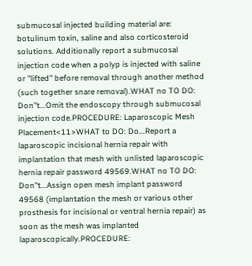submucosal injected building material are: botulinum toxin, saline and also corticosteroid solutions. Additionally report a submucosal injection code when a polyp is injected with saline or "lifted" before removal through another method (such together snare removal).WHAT no TO DO: Don"t...Omit the endoscopy through submucosal injection code.PROCEDURE: Laparoscopic Mesh Placement<11>WHAT to DO: Do...Report a laparoscopic incisional hernia repair with implantation that mesh with unlisted laparoscopic hernia repair password 49569.WHAT no TO DO: Don"t...Assign open mesh implant password 49568 (implantation the mesh or various other prosthesis for incisional or ventral hernia repair) as soon as the mesh was implanted laparoscopically.PROCEDURE: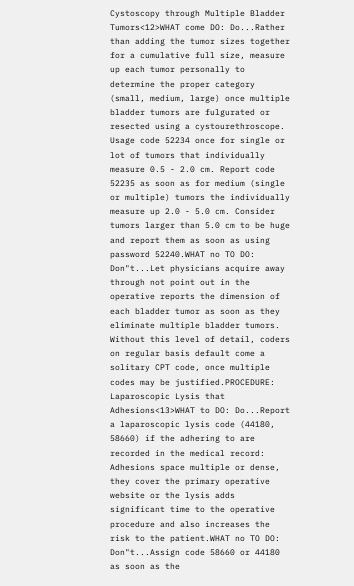Cystoscopy through Multiple Bladder Tumors<12>WHAT come DO: Do...Rather than adding the tumor sizes together for a cumulative full size, measure up each tumor personally to determine the proper category (small, medium, large) once multiple bladder tumors are fulgurated or resected using a cystourethroscope. Usage code 52234 once for single or lot of tumors that individually measure 0.5 - 2.0 cm. Report code 52235 as soon as for medium (single or multiple) tumors the individually measure up 2.0 - 5.0 cm. Consider tumors larger than 5.0 cm to be huge and report them as soon as using password 52240.WHAT no TO DO: Don"t...Let physicians acquire away through not point out in the operative reports the dimension of each bladder tumor as soon as they eliminate multiple bladder tumors. Without this level of detail, coders on regular basis default come a solitary CPT code, once multiple codes may be justified.PROCEDURE: Laparoscopic Lysis that Adhesions<13>WHAT to DO: Do...Report a laparoscopic lysis code (44180, 58660) if the adhering to are recorded in the medical record: Adhesions space multiple or dense, they cover the primary operative website or the lysis adds significant time to the operative procedure and also increases the risk to the patient.WHAT no TO DO: Don"t...Assign code 58660 or 44180 as soon as the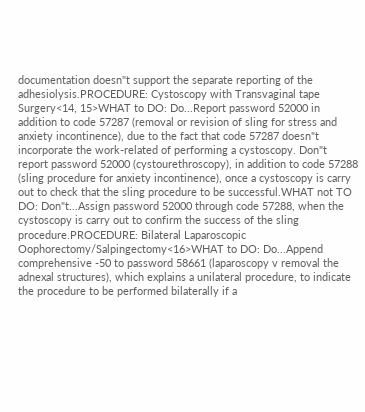documentation doesn"t support the separate reporting of the adhesiolysis.PROCEDURE: Cystoscopy with Transvaginal tape Surgery<14, 15>WHAT to DO: Do...Report password 52000 in addition to code 57287 (removal or revision of sling for stress and anxiety incontinence), due to the fact that code 57287 doesn"t incorporate the work-related of performing a cystoscopy. Don"t report password 52000 (cystourethroscopy), in addition to code 57288 (sling procedure for anxiety incontinence), once a cystoscopy is carry out to check that the sling procedure to be successful.WHAT not TO DO: Don"t...Assign password 52000 through code 57288, when the cystoscopy is carry out to confirm the success of the sling procedure.PROCEDURE: Bilateral Laparoscopic Oophorectomy/Salpingectomy<16>WHAT to DO: Do...Append comprehensive -50 to password 58661 (laparoscopy v removal the adnexal structures), which explains a unilateral procedure, to indicate the procedure to be performed bilaterally if a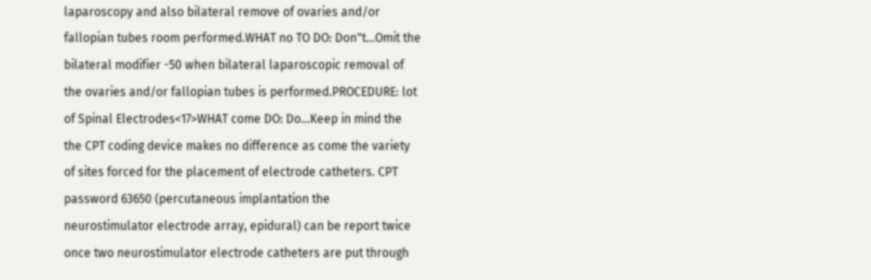laparoscopy and also bilateral remove of ovaries and/or fallopian tubes room performed.WHAT no TO DO: Don"t...Omit the bilateral modifier -50 when bilateral laparoscopic removal of the ovaries and/or fallopian tubes is performed.PROCEDURE: lot of Spinal Electrodes<17>WHAT come DO: Do...Keep in mind the the CPT coding device makes no difference as come the variety of sites forced for the placement of electrode catheters. CPT password 63650 (percutaneous implantation the neurostimulator electrode array, epidural) can be report twice once two neurostimulator electrode catheters are put through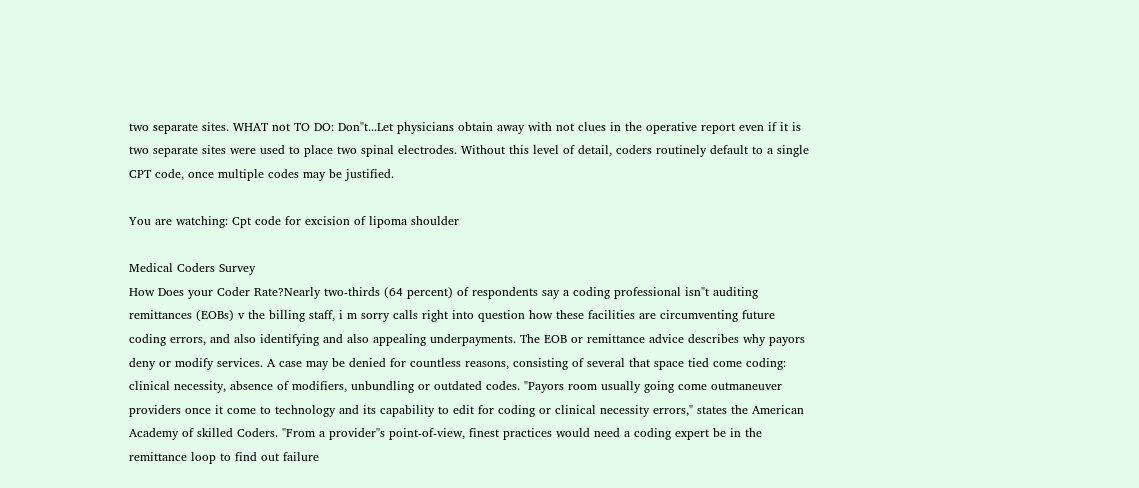two separate sites. WHAT not TO DO: Don"t...Let physicians obtain away with not clues in the operative report even if it is two separate sites were used to place two spinal electrodes. Without this level of detail, coders routinely default to a single CPT code, once multiple codes may be justified.

You are watching: Cpt code for excision of lipoma shoulder

Medical Coders Survey
How Does your Coder Rate?Nearly two-thirds (64 percent) of respondents say a coding professional isn"t auditing remittances (EOBs) v the billing staff, i m sorry calls right into question how these facilities are circumventing future coding errors, and also identifying and also appealing underpayments. The EOB or remittance advice describes why payors deny or modify services. A case may be denied for countless reasons, consisting of several that space tied come coding: clinical necessity, absence of modifiers, unbundling or outdated codes. "Payors room usually going come outmaneuver providers once it come to technology and its capability to edit for coding or clinical necessity errors," states the American Academy of skilled Coders. "From a provider"s point-of-view, finest practices would need a coding expert be in the remittance loop to find out failure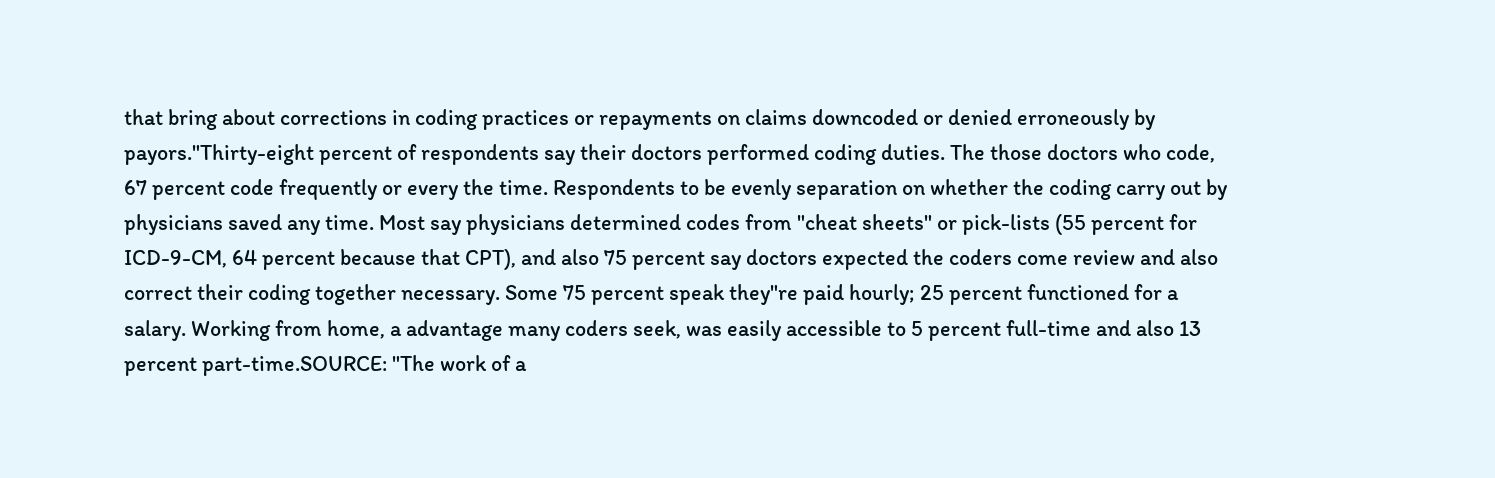that bring about corrections in coding practices or repayments on claims downcoded or denied erroneously by payors."Thirty-eight percent of respondents say their doctors performed coding duties. The those doctors who code, 67 percent code frequently or every the time. Respondents to be evenly separation on whether the coding carry out by physicians saved any time. Most say physicians determined codes from "cheat sheets" or pick-lists (55 percent for ICD-9-CM, 64 percent because that CPT), and also 75 percent say doctors expected the coders come review and also correct their coding together necessary. Some 75 percent speak they"re paid hourly; 25 percent functioned for a salary. Working from home, a advantage many coders seek, was easily accessible to 5 percent full-time and also 13 percent part-time.SOURCE: "The work of a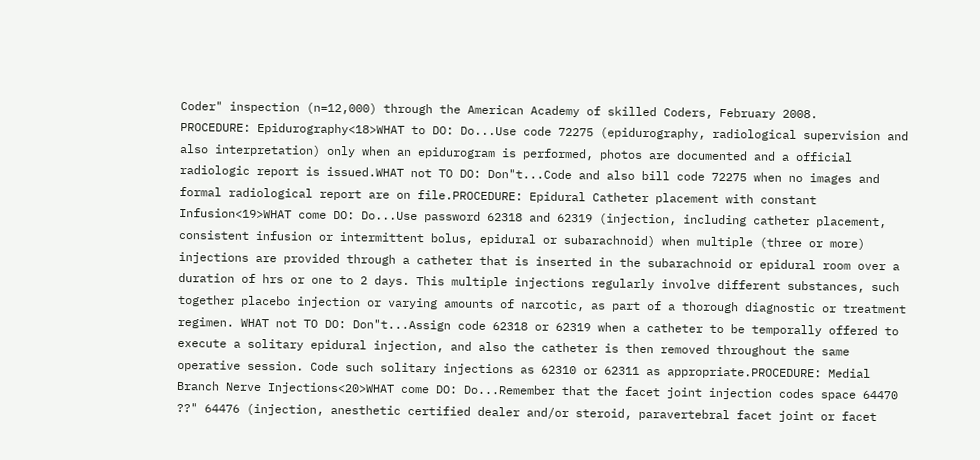Coder" inspection (n=12,000) through the American Academy of skilled Coders, February 2008.
PROCEDURE: Epidurography<18>WHAT to DO: Do...Use code 72275 (epidurography, radiological supervision and also interpretation) only when an epidurogram is performed, photos are documented and a official radiologic report is issued.WHAT not TO DO: Don"t...Code and also bill code 72275 when no images and formal radiological report are on file.PROCEDURE: Epidural Catheter placement with constant Infusion<19>WHAT come DO: Do...Use password 62318 and 62319 (injection, including catheter placement, consistent infusion or intermittent bolus, epidural or subarachnoid) when multiple (three or more) injections are provided through a catheter that is inserted in the subarachnoid or epidural room over a duration of hrs or one to 2 days. This multiple injections regularly involve different substances, such together placebo injection or varying amounts of narcotic, as part of a thorough diagnostic or treatment regimen. WHAT not TO DO: Don"t...Assign code 62318 or 62319 when a catheter to be temporally offered to execute a solitary epidural injection, and also the catheter is then removed throughout the same operative session. Code such solitary injections as 62310 or 62311 as appropriate.PROCEDURE: Medial Branch Nerve Injections<20>WHAT come DO: Do...Remember that the facet joint injection codes space 64470 ??" 64476 (injection, anesthetic certified dealer and/or steroid, paravertebral facet joint or facet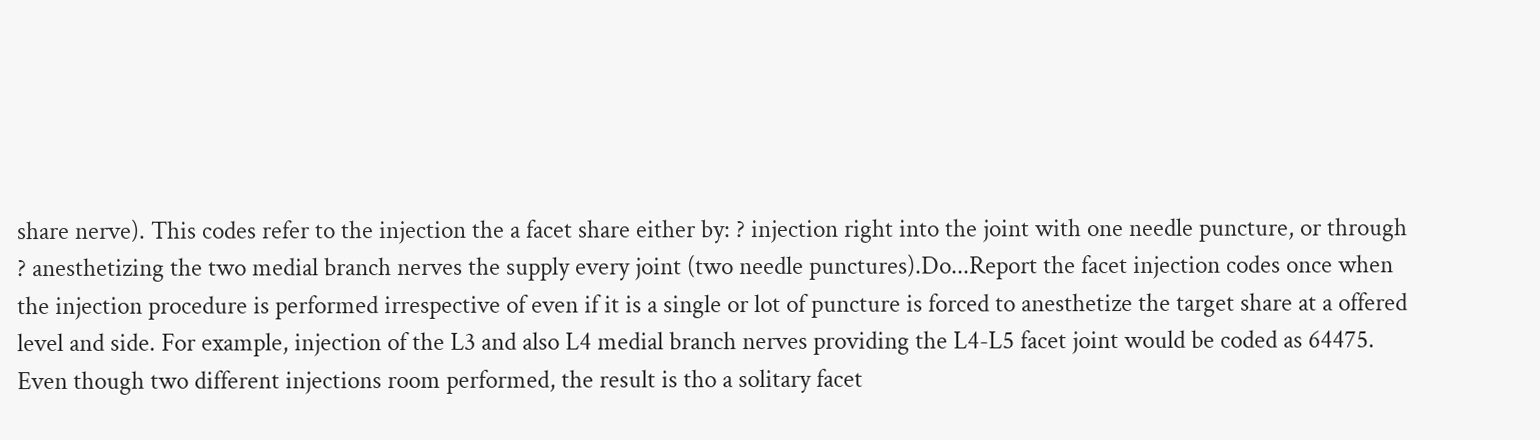share nerve). This codes refer to the injection the a facet share either by: ? injection right into the joint with one needle puncture, or through ? anesthetizing the two medial branch nerves the supply every joint (two needle punctures).Do...Report the facet injection codes once when the injection procedure is performed irrespective of even if it is a single or lot of puncture is forced to anesthetize the target share at a offered level and side. For example, injection of the L3 and also L4 medial branch nerves providing the L4-L5 facet joint would be coded as 64475. Even though two different injections room performed, the result is tho a solitary facet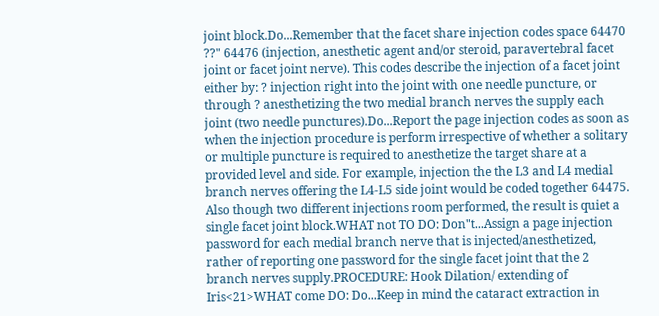joint block.Do...Remember that the facet share injection codes space 64470 ??" 64476 (injection, anesthetic agent and/or steroid, paravertebral facet joint or facet joint nerve). This codes describe the injection of a facet joint either by: ? injection right into the joint with one needle puncture, or through ? anesthetizing the two medial branch nerves the supply each joint (two needle punctures).Do...Report the page injection codes as soon as when the injection procedure is perform irrespective of whether a solitary or multiple puncture is required to anesthetize the target share at a provided level and side. For example, injection the the L3 and L4 medial branch nerves offering the L4-L5 side joint would be coded together 64475. Also though two different injections room performed, the result is quiet a single facet joint block.WHAT not TO DO: Don"t...Assign a page injection password for each medial branch nerve that is injected/anesthetized, rather of reporting one password for the single facet joint that the 2 branch nerves supply.PROCEDURE: Hook Dilation/ extending of Iris<21>WHAT come DO: Do...Keep in mind the cataract extraction in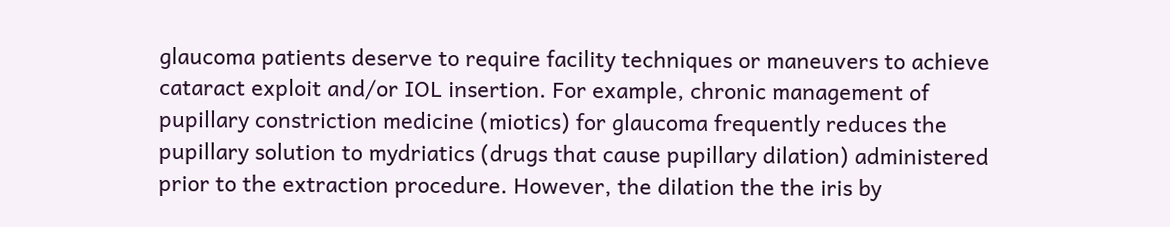glaucoma patients deserve to require facility techniques or maneuvers to achieve cataract exploit and/or IOL insertion. For example, chronic management of pupillary constriction medicine (miotics) for glaucoma frequently reduces the pupillary solution to mydriatics (drugs that cause pupillary dilation) administered prior to the extraction procedure. However, the dilation the the iris by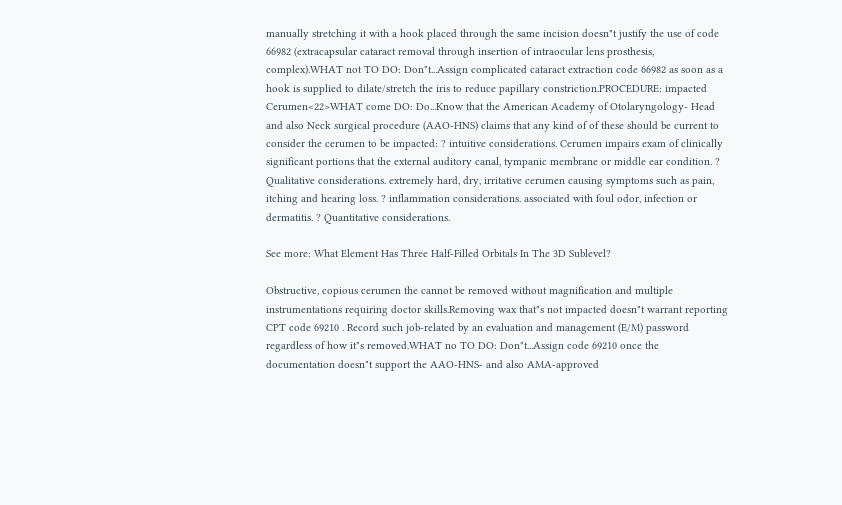manually stretching it with a hook placed through the same incision doesn"t justify the use of code 66982 (extracapsular cataract removal through insertion of intraocular lens prosthesis, complex).WHAT not TO DO: Don"t...Assign complicated cataract extraction code 66982 as soon as a hook is supplied to dilate/stretch the iris to reduce papillary constriction.PROCEDURE: impacted Cerumen<22>WHAT come DO: Do...Know that the American Academy of Otolaryngology- Head and also Neck surgical procedure (AAO-HNS) claims that any kind of of these should be current to consider the cerumen to be impacted: ? intuitive considerations. Cerumen impairs exam of clinically significant portions that the external auditory canal, tympanic membrane or middle ear condition. ? Qualitative considerations. extremely hard, dry, irritative cerumen causing symptoms such as pain, itching and hearing loss. ? inflammation considerations. associated with foul odor, infection or dermatitis. ? Quantitative considerations.

See more: What Element Has Three Half-Filled Orbitals In The 3D Sublevel?

Obstructive, copious cerumen the cannot be removed without magnification and multiple instrumentations requiring doctor skills.Removing wax that"s not impacted doesn"t warrant reporting CPT code 69210 . Record such job-related by an evaluation and management (E/M) password regardless of how it"s removed.WHAT no TO DO: Don"t...Assign code 69210 once the documentation doesn"t support the AAO-HNS- and also AMA-approved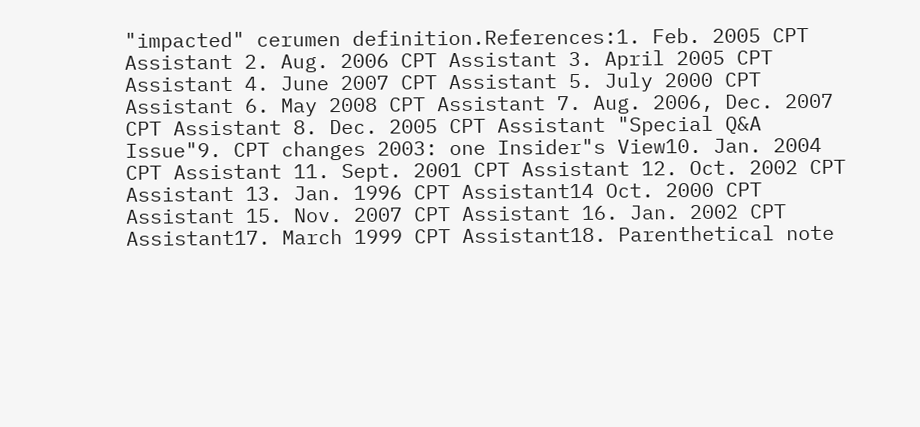"impacted" cerumen definition.References:1. Feb. 2005 CPT Assistant 2. Aug. 2006 CPT Assistant 3. April 2005 CPT Assistant 4. June 2007 CPT Assistant 5. July 2000 CPT Assistant 6. May 2008 CPT Assistant 7. Aug. 2006, Dec. 2007 CPT Assistant 8. Dec. 2005 CPT Assistant "Special Q&A Issue"9. CPT changes 2003: one Insider"s View10. Jan. 2004 CPT Assistant 11. Sept. 2001 CPT Assistant 12. Oct. 2002 CPT Assistant 13. Jan. 1996 CPT Assistant14 Oct. 2000 CPT Assistant 15. Nov. 2007 CPT Assistant 16. Jan. 2002 CPT Assistant17. March 1999 CPT Assistant18. Parenthetical note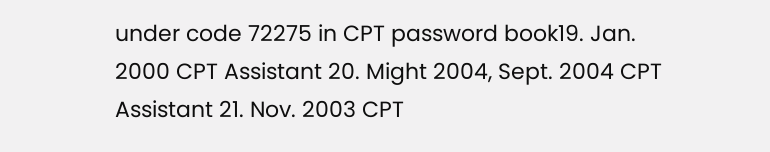under code 72275 in CPT password book19. Jan. 2000 CPT Assistant 20. Might 2004, Sept. 2004 CPT Assistant 21. Nov. 2003 CPT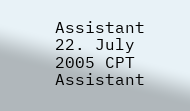Assistant 22. July 2005 CPT Assistant